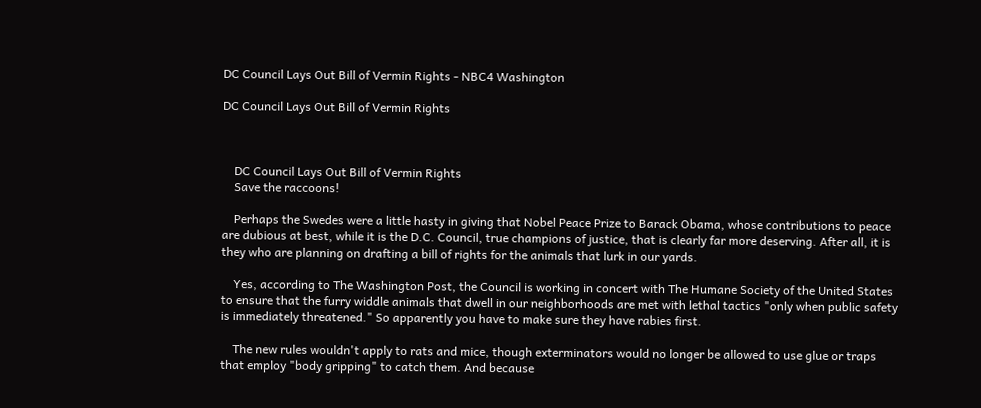DC Council Lays Out Bill of Vermin Rights - NBC4 Washington

DC Council Lays Out Bill of Vermin Rights



    DC Council Lays Out Bill of Vermin Rights
    Save the raccoons!

    Perhaps the Swedes were a little hasty in giving that Nobel Peace Prize to Barack Obama, whose contributions to peace are dubious at best, while it is the D.C. Council, true champions of justice, that is clearly far more deserving. After all, it is they who are planning on drafting a bill of rights for the animals that lurk in our yards.

    Yes, according to The Washington Post, the Council is working in concert with The Humane Society of the United States to ensure that the furry widdle animals that dwell in our neighborhoods are met with lethal tactics "only when public safety is immediately threatened." So apparently you have to make sure they have rabies first.

    The new rules wouldn't apply to rats and mice, though exterminators would no longer be allowed to use glue or traps that employ "body gripping" to catch them. And because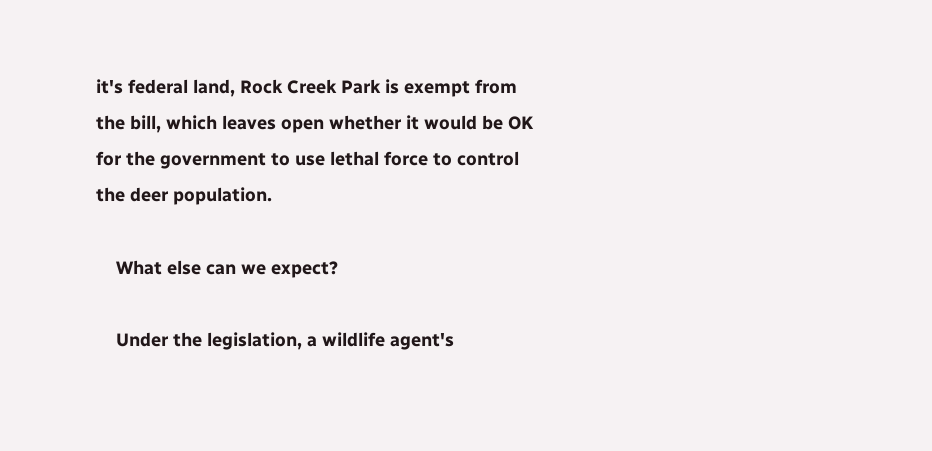it's federal land, Rock Creek Park is exempt from the bill, which leaves open whether it would be OK for the government to use lethal force to control the deer population.

    What else can we expect?

    Under the legislation, a wildlife agent's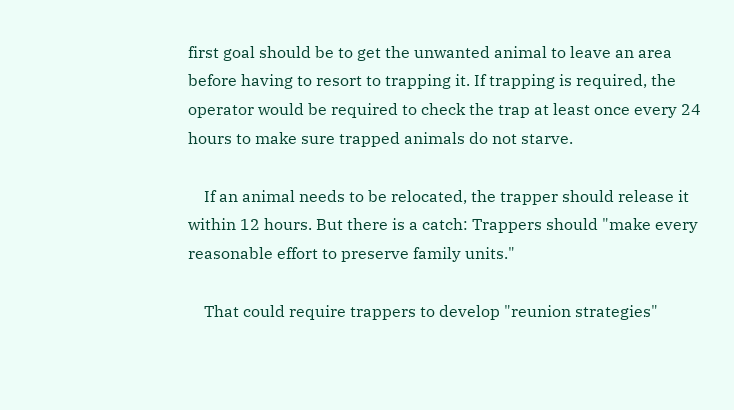first goal should be to get the unwanted animal to leave an area before having to resort to trapping it. If trapping is required, the operator would be required to check the trap at least once every 24 hours to make sure trapped animals do not starve.

    If an animal needs to be relocated, the trapper should release it within 12 hours. But there is a catch: Trappers should "make every reasonable effort to preserve family units."

    That could require trappers to develop "reunion strategies"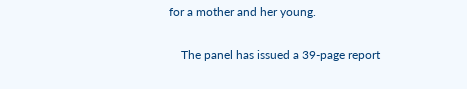for a mother and her young.

    The panel has issued a 39-page report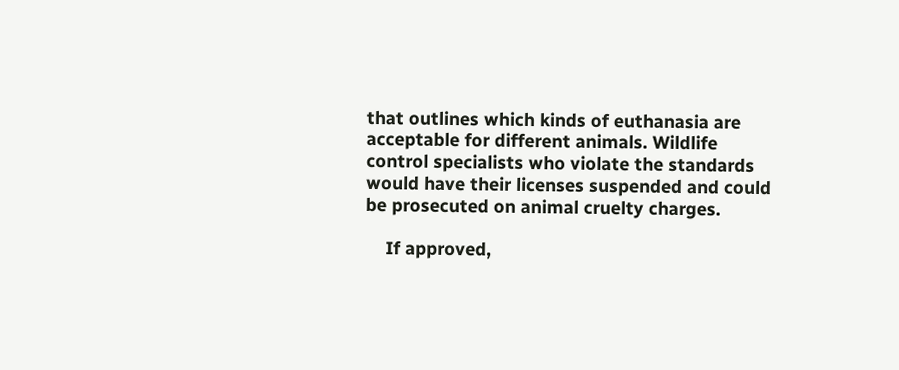that outlines which kinds of euthanasia are acceptable for different animals. Wildlife control specialists who violate the standards would have their licenses suspended and could be prosecuted on animal cruelty charges.

    If approved,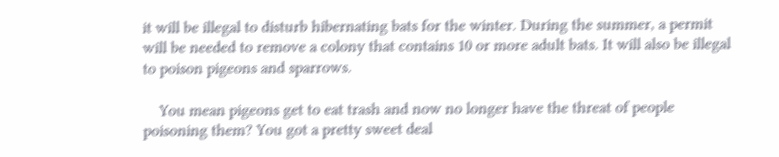it will be illegal to disturb hibernating bats for the winter. During the summer, a permit will be needed to remove a colony that contains 10 or more adult bats. It will also be illegal to poison pigeons and sparrows.

    You mean pigeons get to eat trash and now no longer have the threat of people poisoning them? You got a pretty sweet deal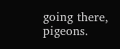going there, pigeons.